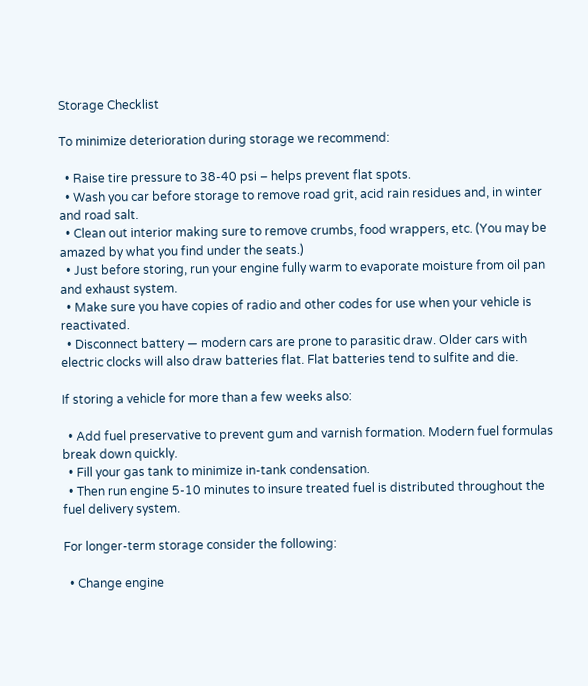Storage Checklist

To minimize deterioration during storage we recommend:

  • Raise tire pressure to 38-40 psi – helps prevent flat spots.
  • Wash you car before storage to remove road grit, acid rain residues and, in winter and road salt.
  • Clean out interior making sure to remove crumbs, food wrappers, etc. (You may be amazed by what you find under the seats.)
  • Just before storing, run your engine fully warm to evaporate moisture from oil pan and exhaust system.
  • Make sure you have copies of radio and other codes for use when your vehicle is reactivated.
  • Disconnect battery — modern cars are prone to parasitic draw. Older cars with electric clocks will also draw batteries flat. Flat batteries tend to sulfite and die.

If storing a vehicle for more than a few weeks also:

  • Add fuel preservative to prevent gum and varnish formation. Modern fuel formulas break down quickly.
  • Fill your gas tank to minimize in-tank condensation.
  • Then run engine 5-10 minutes to insure treated fuel is distributed throughout the fuel delivery system.

For longer-term storage consider the following:

  • Change engine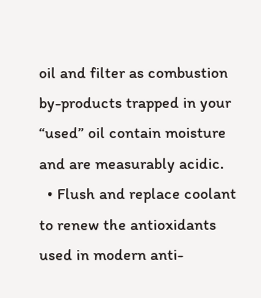oil and filter as combustion by-products trapped in your “used” oil contain moisture and are measurably acidic.
  • Flush and replace coolant to renew the antioxidants used in modern anti-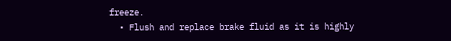freeze.
  • Flush and replace brake fluid as it is highly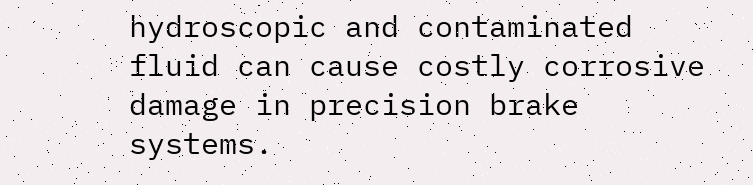hydroscopic and contaminated fluid can cause costly corrosive damage in precision brake systems.